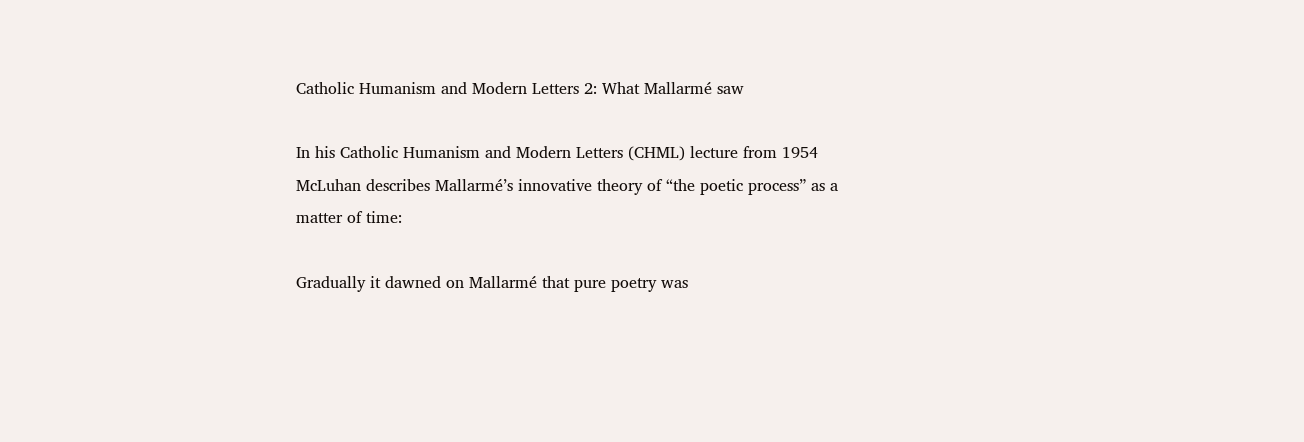Catholic Humanism and Modern Letters 2: What Mallarmé saw

In his Catholic Humanism and Modern Letters (CHML) lecture from 1954 McLuhan describes Mallarmé’s innovative theory of “the poetic process” as a matter of time:

Gradually it dawned on Mallarmé that pure poetry was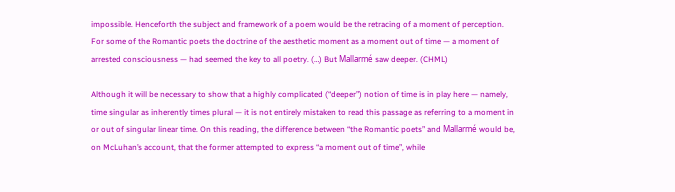impossible. Henceforth the subject and framework of a poem would be the retracing of a moment of perception. For some of the Romantic poets the doctrine of the aesthetic moment as a moment out of time — a moment of arrested consciousness — had seemed the key to all poetry. (…) But Mallarmé saw deeper. (CHML)

Although it will be necessary to show that a highly complicated (“deeper”) notion of time is in play here — namely, time singular as inherently times plural — it is not entirely mistaken to read this passage as referring to a moment in or out of singular linear time. On this reading, the difference between “the Romantic poets” and Mallarmé would be, on McLuhan’s account, that the former attempted to express “a moment out of time”, while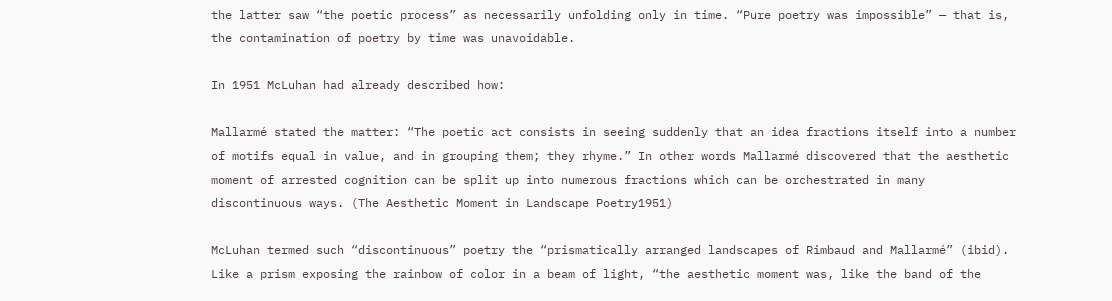the latter saw “the poetic process” as necessarily unfolding only in time. “Pure poetry was impossible” — that is, the contamination of poetry by time was unavoidable.

In 1951 McLuhan had already described how:

Mallarmé stated the matter: “The poetic act consists in seeing suddenly that an idea fractions itself into a number of motifs equal in value, and in grouping them; they rhyme.” In other words Mallarmé discovered that the aesthetic moment of arrested cognition can be split up into numerous fractions which can be orchestrated in many discontinuous ways. (The Aesthetic Moment in Landscape Poetry1951)

McLuhan termed such “discontinuous” poetry the “prismatically arranged landscapes of Rimbaud and Mallarmé” (ibid). Like a prism exposing the rainbow of color in a beam of light, “the aesthetic moment was, like the band of the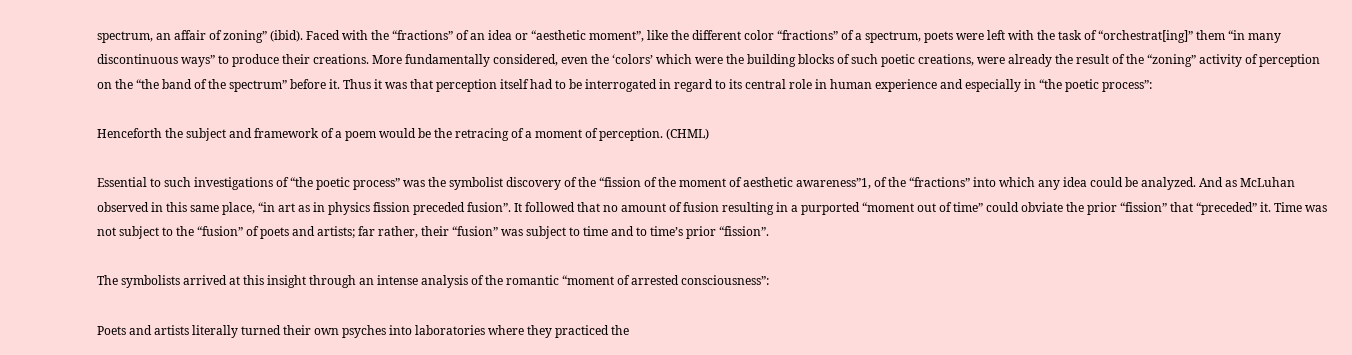spectrum, an affair of zoning” (ibid). Faced with the “fractions” of an idea or “aesthetic moment”, like the different color “fractions” of a spectrum, poets were left with the task of “orchestrat[ing]” them “in many discontinuous ways” to produce their creations. More fundamentally considered, even the ‘colors’ which were the building blocks of such poetic creations, were already the result of the “zoning” activity of perception on the “the band of the spectrum” before it. Thus it was that perception itself had to be interrogated in regard to its central role in human experience and especially in “the poetic process”:

Henceforth the subject and framework of a poem would be the retracing of a moment of perception. (CHML)

Essential to such investigations of “the poetic process” was the symbolist discovery of the “fission of the moment of aesthetic awareness”1, of the “fractions” into which any idea could be analyzed. And as McLuhan observed in this same place, “in art as in physics fission preceded fusion”. It followed that no amount of fusion resulting in a purported “moment out of time” could obviate the prior “fission” that “preceded” it. Time was not subject to the “fusion” of poets and artists; far rather, their “fusion” was subject to time and to time’s prior “fission”.

The symbolists arrived at this insight through an intense analysis of the romantic “moment of arrested consciousness”:

Poets and artists literally turned their own psyches into laboratories where they practiced the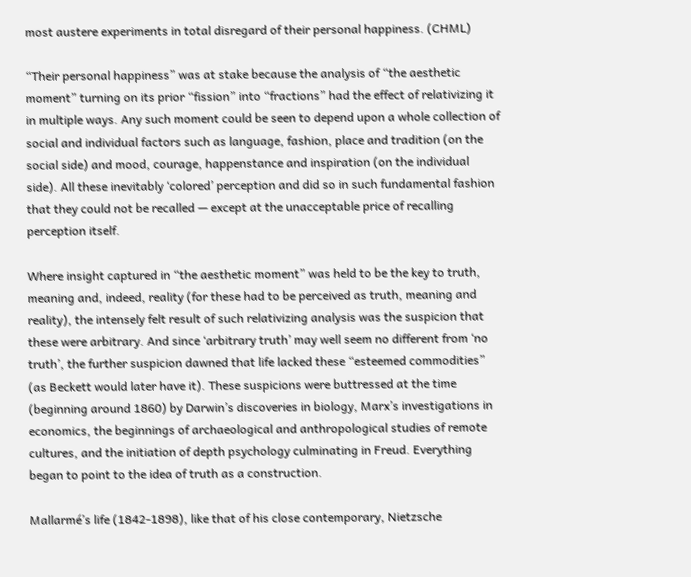most austere experiments in total disregard of their personal happiness. (CHML)

“Their personal happiness” was at stake because the analysis of “the aesthetic moment” turning on its prior “fission” into “fractions” had the effect of relativizing it in multiple ways. Any such moment could be seen to depend upon a whole collection of social and individual factors such as language, fashion, place and tradition (on the social side) and mood, courage, happenstance and inspiration (on the individual side). All these inevitably ‘colored’ perception and did so in such fundamental fashion that they could not be recalled — except at the unacceptable price of recalling perception itself.

Where insight captured in “the aesthetic moment” was held to be the key to truth, meaning and, indeed, reality (for these had to be perceived as truth, meaning and reality), the intensely felt result of such relativizing analysis was the suspicion that these were arbitrary. And since ‘arbitrary truth’ may well seem no different from ‘no truth’, the further suspicion dawned that life lacked these “esteemed commodities” (as Beckett would later have it). These suspicions were buttressed at the time (beginning around 1860) by Darwin’s discoveries in biology, Marx’s investigations in economics, the beginnings of archaeological and anthropological studies of remote cultures, and the initiation of depth psychology culminating in Freud. Everything began to point to the idea of truth as a construction.

Mallarmé’s life (1842-1898), like that of his close contemporary, Nietzsche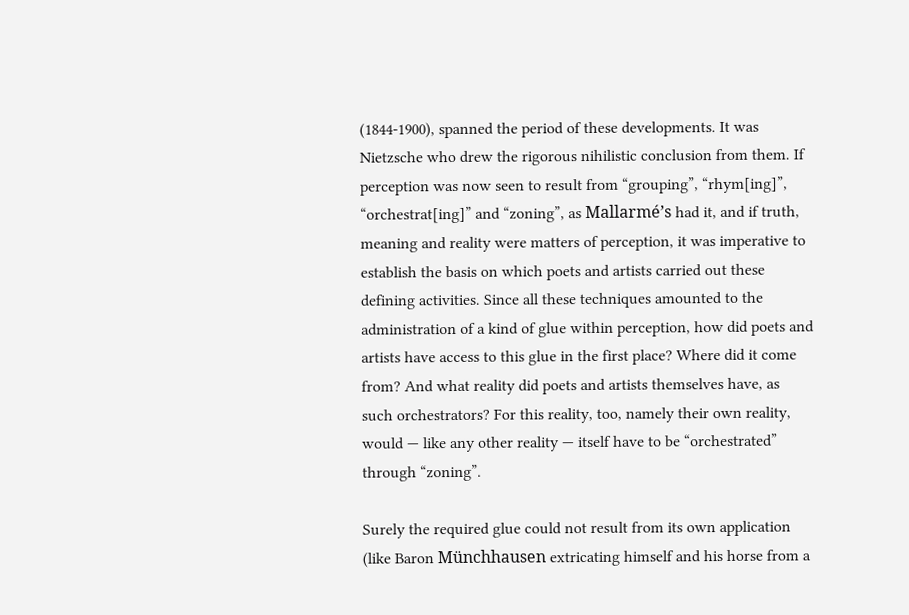(1844-1900), spanned the period of these developments. It was Nietzsche who drew the rigorous nihilistic conclusion from them. If perception was now seen to result from “grouping”, “rhym[ing]”, “orchestrat[ing]” and “zoning”, as Mallarmé’s had it, and if truth, meaning and reality were matters of perception, it was imperative to establish the basis on which poets and artists carried out these defining activities. Since all these techniques amounted to the administration of a kind of glue within perception, how did poets and artists have access to this glue in the first place? Where did it come from? And what reality did poets and artists themselves have, as such orchestrators? For this reality, too, namely their own reality, would — like any other reality — itself have to be “orchestrated” through “zoning”.

Surely the required glue could not result from its own application (like Baron Münchhausen extricating himself and his horse from a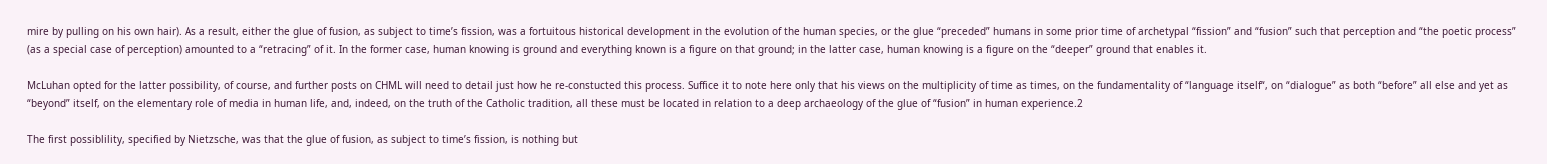mire by pulling on his own hair). As a result, either the glue of fusion, as subject to time’s fission, was a fortuitous historical development in the evolution of the human species, or the glue “preceded” humans in some prior time of archetypal “fission” and “fusion” such that perception and “the poetic process” (as a special case of perception) amounted to a “retracing” of it. In the former case, human knowing is ground and everything known is a figure on that ground; in the latter case, human knowing is a figure on the “deeper” ground that enables it.

McLuhan opted for the latter possibility, of course, and further posts on CHML will need to detail just how he re-constucted this process. Suffice it to note here only that his views on the multiplicity of time as times, on the fundamentality of “language itself“, on “dialogue” as both “before” all else and yet as “beyond” itself, on the elementary role of media in human life, and, indeed, on the truth of the Catholic tradition, all these must be located in relation to a deep archaeology of the glue of “fusion” in human experience.2

The first possiblility, specified by Nietzsche, was that the glue of fusion, as subject to time’s fission, is nothing but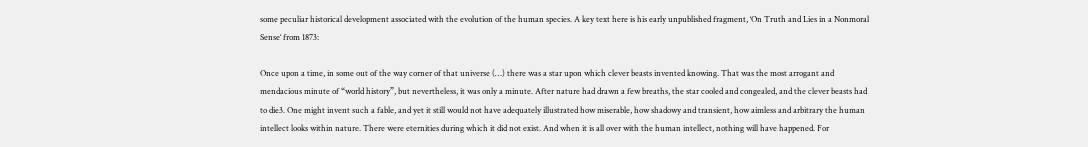some peculiar historical development associated with the evolution of the human species. A key text here is his early unpublished fragment, ‘On Truth and Lies in a Nonmoral Sense‘ from 1873:

Once upon a time, in some out of the way corner of that universe (…) there was a star upon which clever beasts invented knowing. That was the most arrogant and mendacious minute of “world history”, but nevertheless, it was only a minute. After nature had drawn a few breaths, the star cooled and congealed, and the clever beasts had to die3. One might invent such a fable, and yet it still would not have adequately illustrated how miserable, how shadowy and transient, how aimless and arbitrary the human intellect looks within nature. There were eternities during which it did not exist. And when it is all over with the human intellect, nothing will have happened. For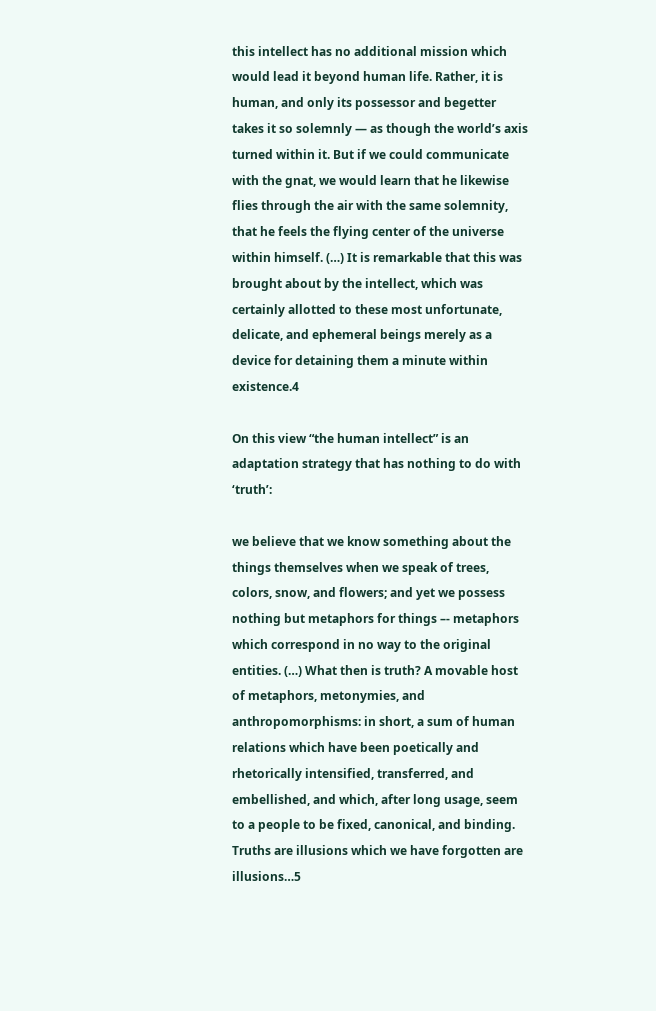this intellect has no additional mission which would lead it beyond human life. Rather, it is human, and only its possessor and begetter takes it so solemnly — as though the world’s axis turned within it. But if we could communicate with the gnat, we would learn that he likewise flies through the air with the same solemnity, that he feels the flying center of the universe within himself. (…) It is remarkable that this was brought about by the intellect, which was certainly allotted to these most unfortunate, delicate, and ephemeral beings merely as a device for detaining them a minute within existence.4

On this view “the human intellect” is an adaptation strategy that has nothing to do with ‘truth’:

we believe that we know something about the things themselves when we speak of trees, colors, snow, and flowers; and yet we possess nothing but metaphors for things –- metaphors which correspond in no way to the original entities. (…) What then is truth? A movable host of metaphors, metonymies, and anthropomorphisms: in short, a sum of human relations which have been poetically and rhetorically intensified, transferred, and embellished, and which, after long usage, seem to a people to be fixed, canonical, and binding. Truths are illusions which we have forgotten are illusions…5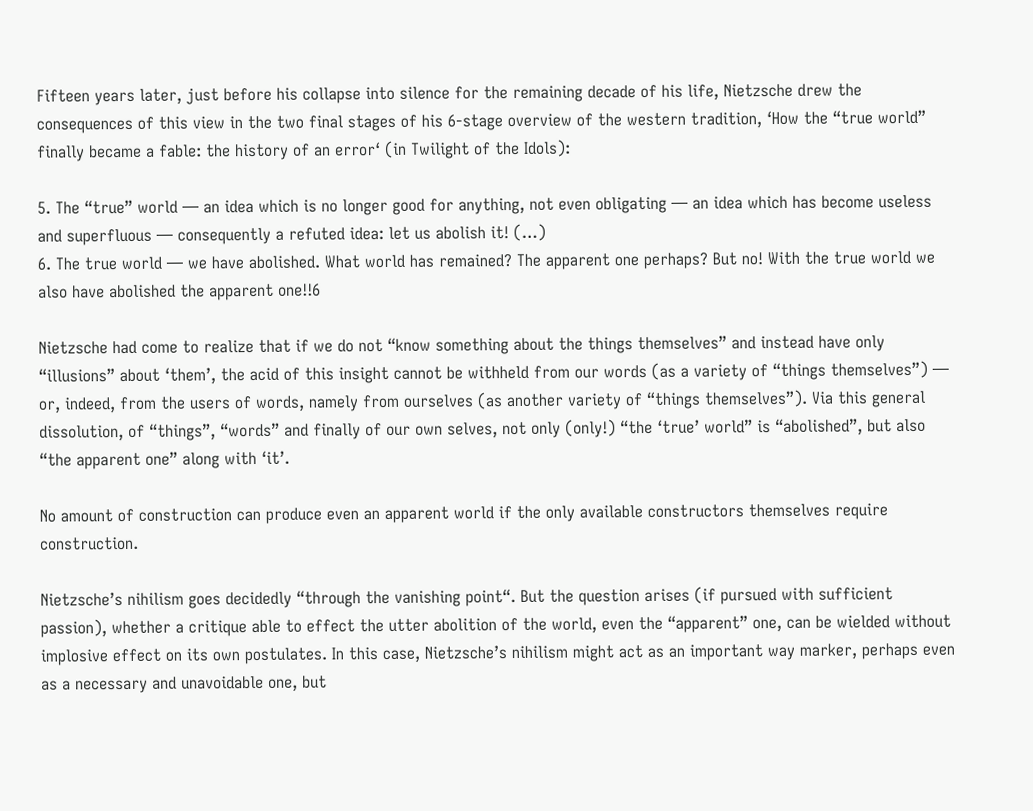Fifteen years later, just before his collapse into silence for the remaining decade of his life, Nietzsche drew the consequences of this view in the two final stages of his 6-stage overview of the western tradition, ‘How the “true world” finally became a fable: the history of an error‘ (in Twilight of the Idols):

5. The “true” world — an idea which is no longer good for anything, not even obligating — an idea which has become useless and superfluous — consequently a refuted idea: let us abolish it! (…)
6. The true world — we have abolished. What world has remained? The apparent one perhaps? But no! With the true world we also have abolished the apparent one!!6

Nietzsche had come to realize that if we do not “know something about the things themselves” and instead have only “illusions” about ‘them’, the acid of this insight cannot be withheld from our words (as a variety of “things themselves”) — or, indeed, from the users of words, namely from ourselves (as another variety of “things themselves”). Via this general dissolution, of “things”, “words” and finally of our own selves, not only (only!) “the ‘true’ world” is “abolished”, but also “the apparent one” along with ‘it’.

No amount of construction can produce even an apparent world if the only available constructors themselves require construction.

Nietzsche’s nihilism goes decidedly “through the vanishing point“. But the question arises (if pursued with sufficient passion), whether a critique able to effect the utter abolition of the world, even the “apparent” one, can be wielded without implosive effect on its own postulates. In this case, Nietzsche’s nihilism might act as an important way marker, perhaps even as a necessary and unavoidable one, but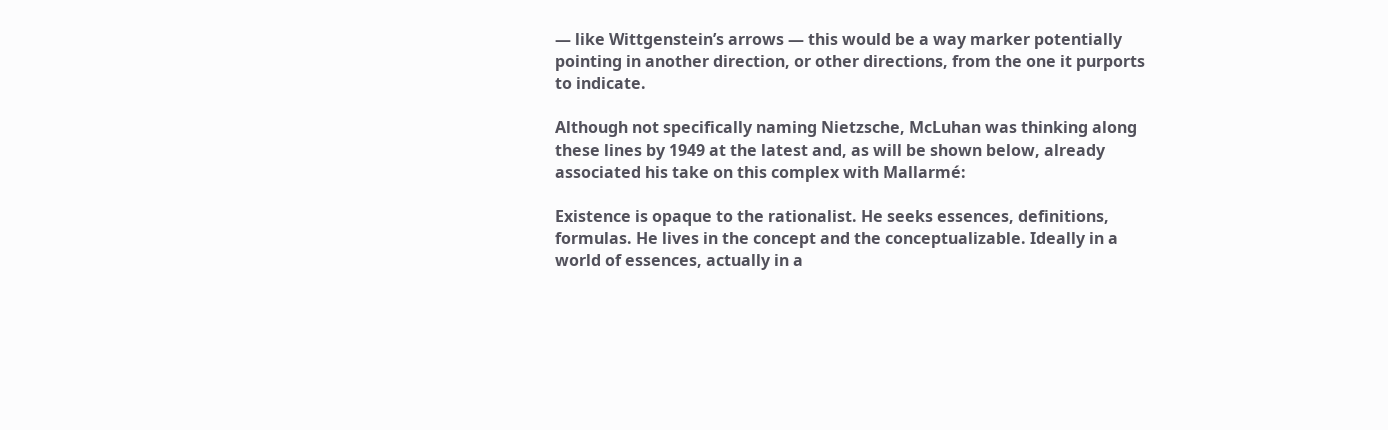— like Wittgenstein’s arrows — this would be a way marker potentially pointing in another direction, or other directions, from the one it purports to indicate.

Although not specifically naming Nietzsche, McLuhan was thinking along these lines by 1949 at the latest and, as will be shown below, already associated his take on this complex with Mallarmé:

Existence is opaque to the rationalist. He seeks essences, definitions, formulas. He lives in the concept and the conceptualizable. Ideally in a world of essences, actually in a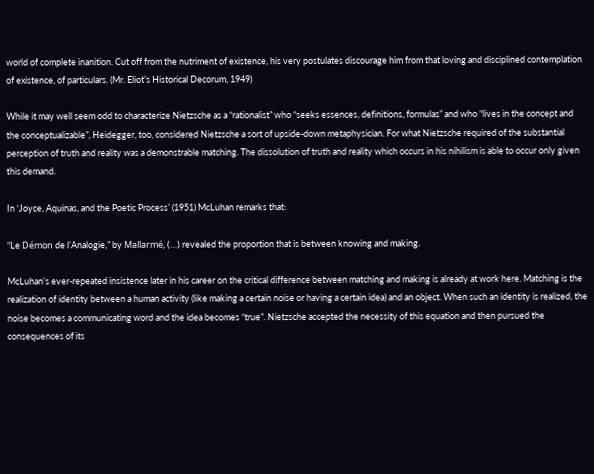world of complete inanition. Cut off from the nutriment of existence, his very postulates discourage him from that loving and disciplined contemplation of existence, of particulars. (Mr. Eliot’s Historical Decorum, 1949)

While it may well seem odd to characterize Nietzsche as a “rationalist” who “seeks essences, definitions, formulas” and who “lives in the concept and the conceptualizable”, Heidegger, too, considered Nietzsche a sort of upside-down metaphysician. For what Nietzsche required of the substantial perception of truth and reality was a demonstrable matching. The dissolution of truth and reality which occurs in his nihilism is able to occur only given this demand.

In ‘Joyce, Aquinas, and the Poetic Process’ (1951) McLuhan remarks that:

“Le Démon de l’Analogie,” by Mallarmé, (…) revealed the proportion that is between knowing and making.

McLuhan’s ever-repeated insistence later in his career on the critical difference between matching and making is already at work here. Matching is the realization of identity between a human activity (like making a certain noise or having a certain idea) and an object. When such an identity is realized, the noise becomes a communicating word and the idea becomes “true”. Nietzsche accepted the necessity of this equation and then pursued the consequences of its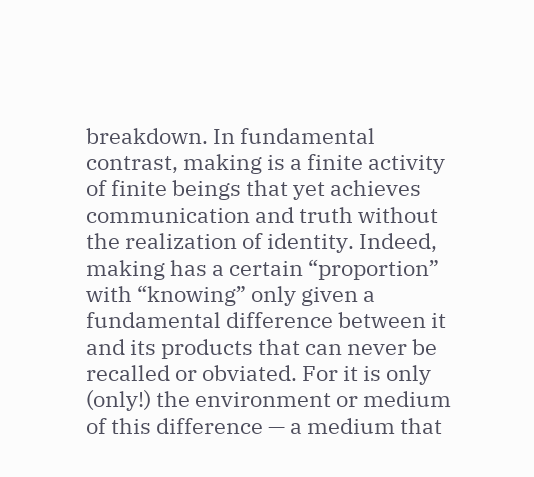breakdown. In fundamental contrast, making is a finite activity of finite beings that yet achieves communication and truth without the realization of identity. Indeed, making has a certain “proportion” with “knowing” only given a fundamental difference between it and its products that can never be recalled or obviated. For it is only (only!) the environment or medium of this difference — a medium that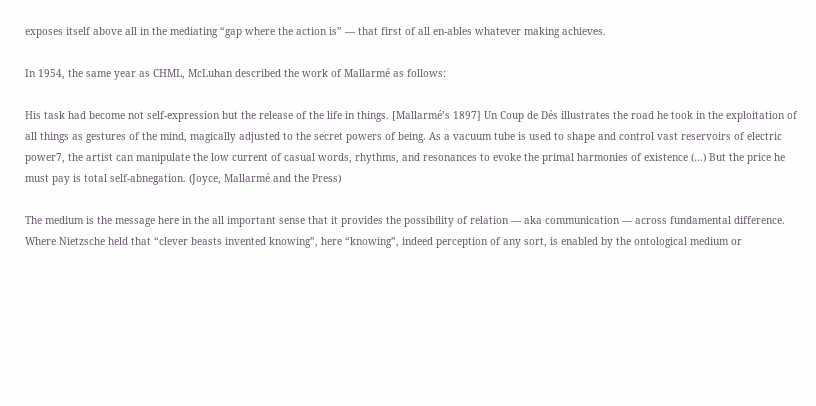exposes itself above all in the mediating “gap where the action is” — that first of all en-ables whatever making achieves.

In 1954, the same year as CHML, McLuhan described the work of Mallarmé as follows:

His task had become not self-expression but the release of the life in things. [Mallarmé’s 1897] Un Coup de Dés illustrates the road he took in the exploitation of all things as gestures of the mind, magically adjusted to the secret powers of being. As a vacuum tube is used to shape and control vast reservoirs of electric power7, the artist can manipulate the low current of casual words, rhythms, and resonances to evoke the primal harmonies of existence (…) But the price he must pay is total self-abnegation. (Joyce, Mallarmé and the Press)

The medium is the message here in the all important sense that it provides the possibility of relation — aka communication — across fundamental difference. Where Nietzsche held that “clever beasts invented knowing”, here “knowing”, indeed perception of any sort, is enabled by the ontological medium or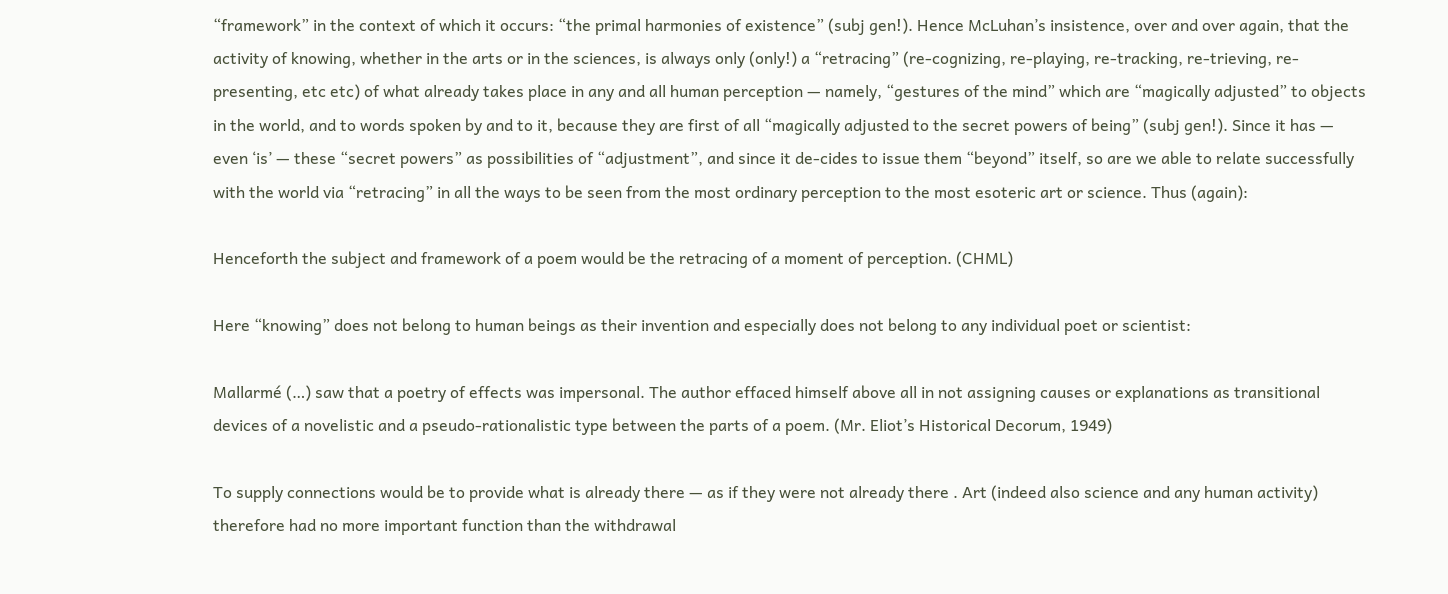“framework” in the context of which it occurs: “the primal harmonies of existence” (subj gen!). Hence McLuhan’s insistence, over and over again, that the activity of knowing, whether in the arts or in the sciences, is always only (only!) a “retracing” (re-cognizing, re-playing, re-tracking, re-trieving, re-presenting, etc etc) of what already takes place in any and all human perception — namely, “gestures of the mind” which are “magically adjusted” to objects in the world, and to words spoken by and to it, because they are first of all “magically adjusted to the secret powers of being” (subj gen!). Since it has — even ‘is’ — these “secret powers” as possibilities of “adjustment”, and since it de-cides to issue them “beyond” itself, so are we able to relate successfully with the world via “retracing” in all the ways to be seen from the most ordinary perception to the most esoteric art or science. Thus (again):

Henceforth the subject and framework of a poem would be the retracing of a moment of perception. (CHML)

Here “knowing” does not belong to human beings as their invention and especially does not belong to any individual poet or scientist:

Mallarmé (…) saw that a poetry of effects was impersonal. The author effaced himself above all in not assigning causes or explanations as transitional devices of a novelistic and a pseudo-rationalistic type between the parts of a poem. (Mr. Eliot’s Historical Decorum, 1949)

To supply connections would be to provide what is already there — as if they were not already there . Art (indeed also science and any human activity) therefore had no more important function than the withdrawal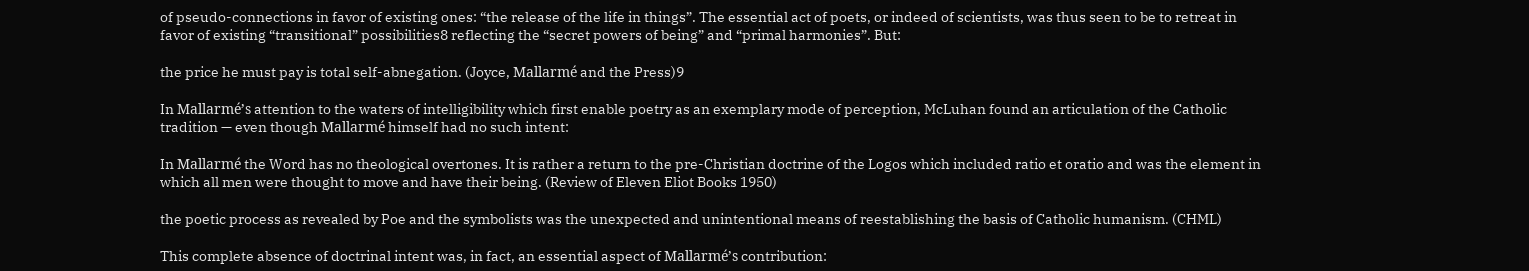of pseudo-connections in favor of existing ones: “the release of the life in things”. The essential act of poets, or indeed of scientists, was thus seen to be to retreat in favor of existing “transitional” possibilities8 reflecting the “secret powers of being” and “primal harmonies”. But:

the price he must pay is total self-abnegation. (Joyce, Mallarmé and the Press)9

In Mallarmé’s attention to the waters of intelligibility which first enable poetry as an exemplary mode of perception, McLuhan found an articulation of the Catholic tradition — even though Mallarmé himself had no such intent:

In Mallarmé the Word has no theological overtones. It is rather a return to the pre-Christian doctrine of the Logos which included ratio et oratio and was the element in which all men were thought to move and have their being. (Review of Eleven Eliot Books 1950)

the poetic process as revealed by Poe and the symbolists was the unexpected and unintentional means of reestablishing the basis of Catholic humanism. (CHML)

This complete absence of doctrinal intent was, in fact, an essential aspect of Mallarmé’s contribution: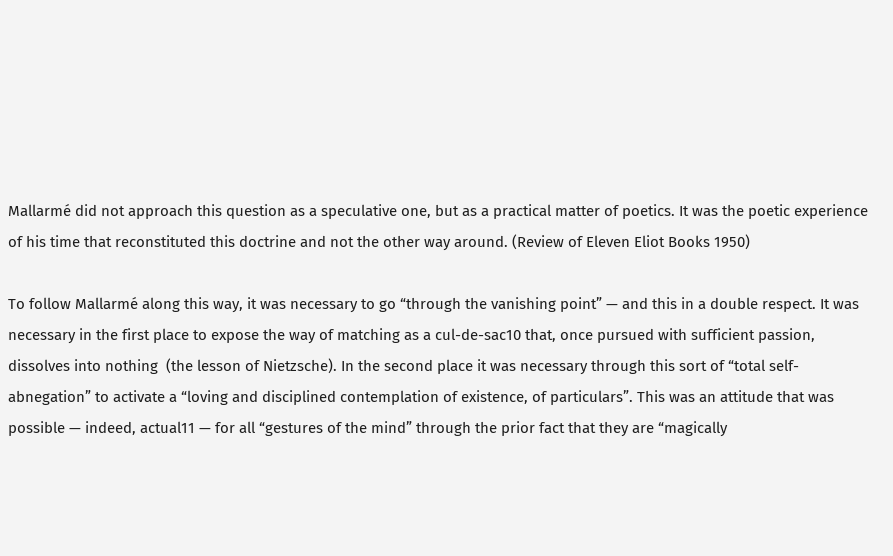Mallarmé did not approach this question as a speculative one, but as a practical matter of poetics. It was the poetic experience of his time that reconstituted this doctrine and not the other way around. (Review of Eleven Eliot Books 1950)

To follow Mallarmé along this way, it was necessary to go “through the vanishing point” — and this in a double respect. It was necessary in the first place to expose the way of matching as a cul-de-sac10 that, once pursued with sufficient passion, dissolves into nothing  (the lesson of Nietzsche). In the second place it was necessary through this sort of “total self-abnegation” to activate a “loving and disciplined contemplation of existence, of particulars”. This was an attitude that was possible — indeed, actual11 — for all “gestures of the mind” through the prior fact that they are “magically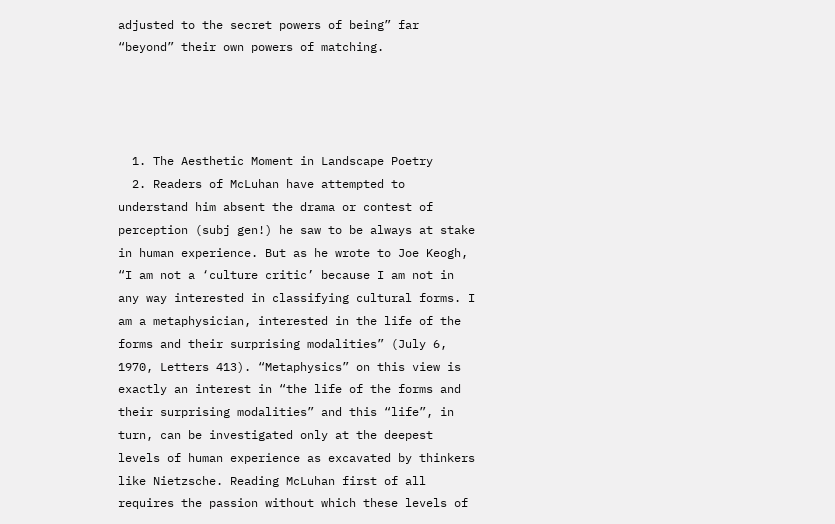adjusted to the secret powers of being” far “beyond” their own powers of matching.




  1. The Aesthetic Moment in Landscape Poetry
  2. Readers of McLuhan have attempted to understand him absent the drama or contest of perception (subj gen!) he saw to be always at stake in human experience. But as he wrote to Joe Keogh, “I am not a ‘culture critic’ because I am not in any way interested in classifying cultural forms. I am a metaphysician, interested in the life of the forms and their surprising modalities” (July 6, 1970, Letters 413). “Metaphysics” on this view is exactly an interest in “the life of the forms and their surprising modalities” and this “life”, in turn, can be investigated only at the deepest levels of human experience as excavated by thinkers like Nietzsche. Reading McLuhan first of all requires the passion without which these levels of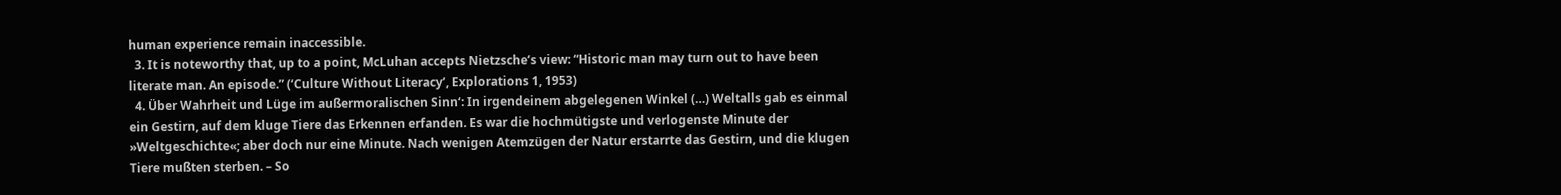human experience remain inaccessible.
  3. It is noteworthy that, up to a point, McLuhan accepts Nietzsche’s view: “Historic man may turn out to have been literate man. An episode.” (‘Culture Without Literacy’, Explorations 1, 1953)
  4. Über Wahrheit und Lüge im außermoralischen Sinn‘: In irgendeinem abgelegenen Winkel (…) Weltalls gab es einmal ein Gestirn, auf dem kluge Tiere das Erkennen erfanden. Es war die hochmütigste und verlogenste Minute der »Weltgeschichte«; aber doch nur eine Minute. Nach wenigen Atemzügen der Natur erstarrte das Gestirn, und die klugen Tiere mußten sterben. – So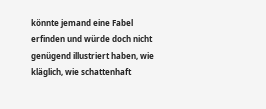könnte jemand eine Fabel erfinden und würde doch nicht genügend illustriert haben, wie kläglich, wie schattenhaft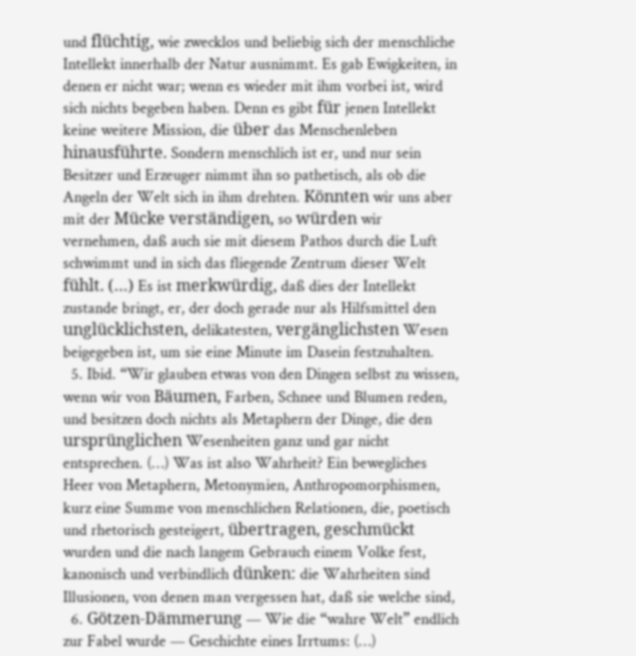und flüchtig, wie zwecklos und beliebig sich der menschliche Intellekt innerhalb der Natur ausnimmt. Es gab Ewigkeiten, in denen er nicht war; wenn es wieder mit ihm vorbei ist, wird sich nichts begeben haben. Denn es gibt für jenen Intellekt keine weitere Mission, die über das Menschenleben hinausführte. Sondern menschlich ist er, und nur sein Besitzer und Erzeuger nimmt ihn so pathetisch, als ob die Angeln der Welt sich in ihm drehten. Könnten wir uns aber mit der Mücke verständigen, so würden wir vernehmen, daß auch sie mit diesem Pathos durch die Luft schwimmt und in sich das fliegende Zentrum dieser Welt fühlt. (…) Es ist merkwürdig, daß dies der Intellekt zustande bringt, er, der doch gerade nur als Hilfsmittel den unglücklichsten, delikatesten, vergänglichsten Wesen beigegeben ist, um sie eine Minute im Dasein festzuhalten.
  5. Ibid. “Wir glauben etwas von den Dingen selbst zu wissen, wenn wir von Bäumen, Farben, Schnee und Blumen reden, und besitzen doch nichts als Metaphern der Dinge, die den ursprünglichen Wesenheiten ganz und gar nicht entsprechen. (…) Was ist also Wahrheit? Ein bewegliches Heer von Metaphern, Metonymien, Anthropomorphismen, kurz eine Summe von menschlichen Relationen, die, poetisch und rhetorisch gesteigert, übertragen, geschmückt wurden und die nach langem Gebrauch einem Volke fest, kanonisch und verbindlich dünken: die Wahrheiten sind Illusionen, von denen man vergessen hat, daß sie welche sind,
  6. Götzen-Dämmerung — Wie die “wahre Welt” endlich zur Fabel wurde — Geschichte eines Irrtums: (…)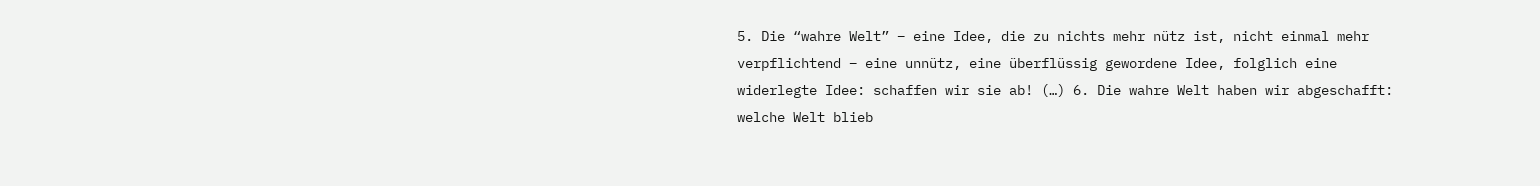5. Die “wahre Welt” – eine Idee, die zu nichts mehr nütz ist, nicht einmal mehr verpflichtend – eine unnütz, eine überflüssig gewordene Idee, folglich eine widerlegte Idee: schaffen wir sie ab! (…) 6. Die wahre Welt haben wir abgeschafft: welche Welt blieb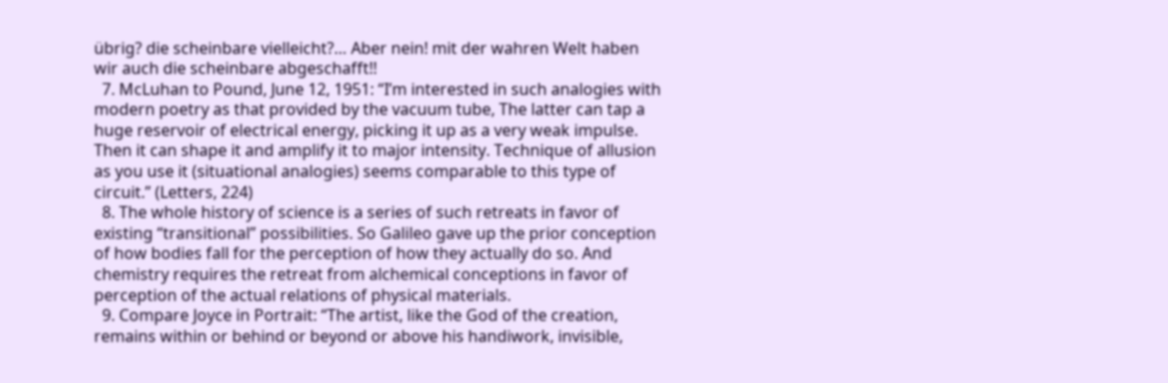übrig? die scheinbare vielleicht?… Aber nein! mit der wahren Welt haben wir auch die scheinbare abgeschafft!!
  7. McLuhan to Pound, June 12, 1951: “I’m interested in such analogies with modern poetry as that provided by the vacuum tube, The latter can tap a huge reservoir of electrical energy, picking it up as a very weak impulse. Then it can shape it and amplify it to major intensity. Technique of allusion as you use it (situational analogies) seems comparable to this type of circuit.” (Letters, 224)
  8. The whole history of science is a series of such retreats in favor of existing “transitional” possibilities. So Galileo gave up the prior conception of how bodies fall for the perception of how they actually do so. And chemistry requires the retreat from alchemical conceptions in favor of perception of the actual relations of physical materials.
  9. Compare Joyce in Portrait: “The artist, like the God of the creation, remains within or behind or beyond or above his handiwork, invisible,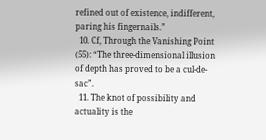refined out of existence, indifferent, paring his fingernails.”
  10. Cf, Through the Vanishing Point (55): “The three-dimensional illusion of depth has proved to be a cul-de-sac”.
  11. The knot of possibility and actuality is the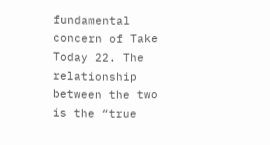fundamental concern of Take Today 22. The relationship between the two is the “true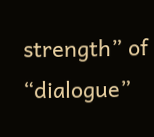strength” of “dialogue”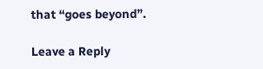that “goes beyond”.

Leave a Reply